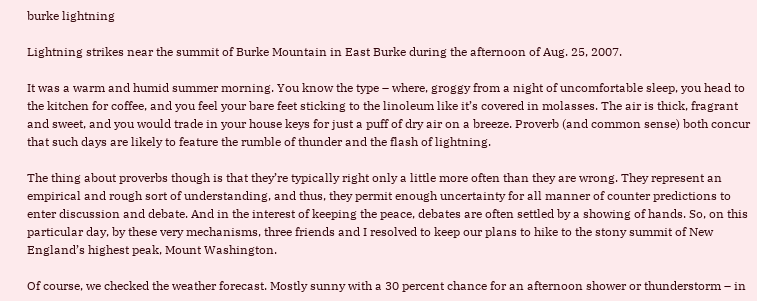burke lightning

Lightning strikes near the summit of Burke Mountain in East Burke during the afternoon of Aug. 25, 2007.

It was a warm and humid summer morning. You know the type – where, groggy from a night of uncomfortable sleep, you head to the kitchen for coffee, and you feel your bare feet sticking to the linoleum like it’s covered in molasses. The air is thick, fragrant and sweet, and you would trade in your house keys for just a puff of dry air on a breeze. Proverb (and common sense) both concur that such days are likely to feature the rumble of thunder and the flash of lightning.

The thing about proverbs though is that they’re typically right only a little more often than they are wrong. They represent an empirical and rough sort of understanding, and thus, they permit enough uncertainty for all manner of counter predictions to enter discussion and debate. And in the interest of keeping the peace, debates are often settled by a showing of hands. So, on this particular day, by these very mechanisms, three friends and I resolved to keep our plans to hike to the stony summit of New England’s highest peak, Mount Washington.

Of course, we checked the weather forecast. Mostly sunny with a 30 percent chance for an afternoon shower or thunderstorm – in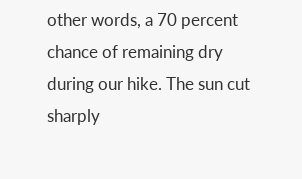other words, a 70 percent chance of remaining dry during our hike. The sun cut sharply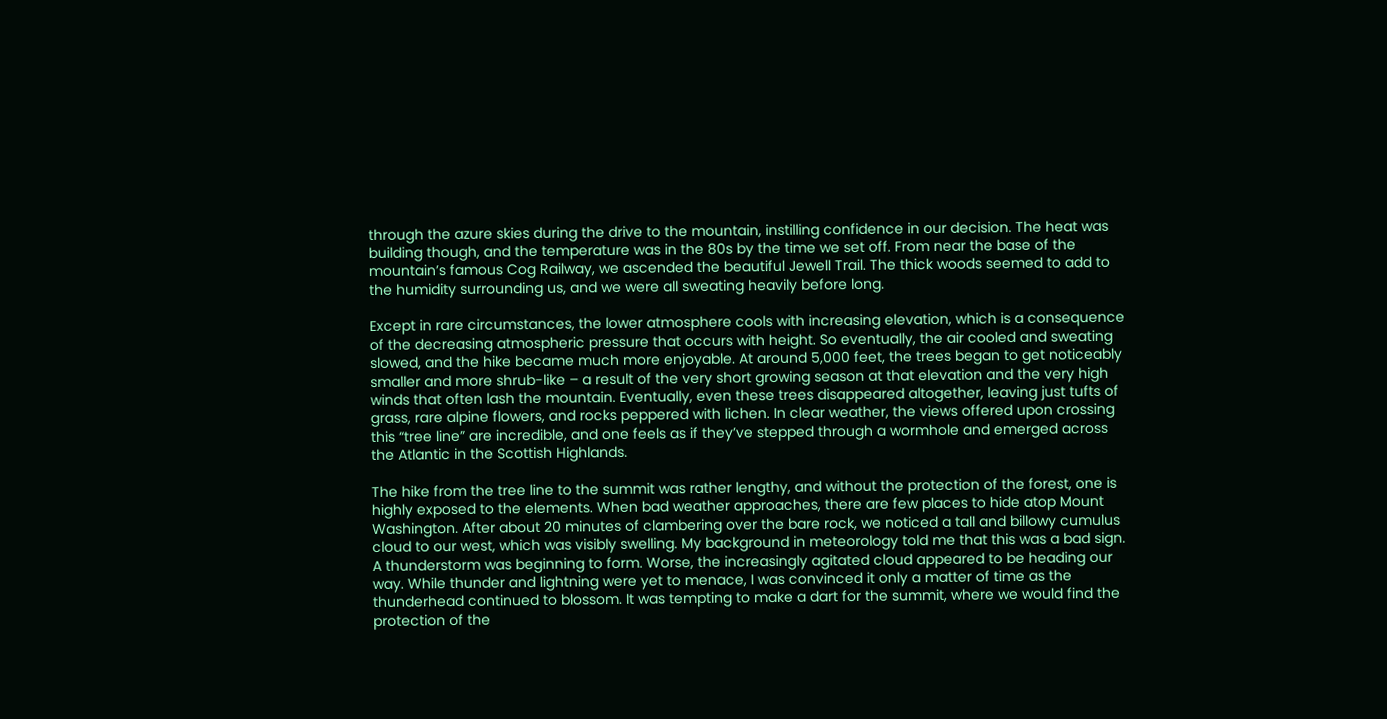through the azure skies during the drive to the mountain, instilling confidence in our decision. The heat was building though, and the temperature was in the 80s by the time we set off. From near the base of the mountain’s famous Cog Railway, we ascended the beautiful Jewell Trail. The thick woods seemed to add to the humidity surrounding us, and we were all sweating heavily before long.

Except in rare circumstances, the lower atmosphere cools with increasing elevation, which is a consequence of the decreasing atmospheric pressure that occurs with height. So eventually, the air cooled and sweating slowed, and the hike became much more enjoyable. At around 5,000 feet, the trees began to get noticeably smaller and more shrub-like – a result of the very short growing season at that elevation and the very high winds that often lash the mountain. Eventually, even these trees disappeared altogether, leaving just tufts of grass, rare alpine flowers, and rocks peppered with lichen. In clear weather, the views offered upon crossing this “tree line” are incredible, and one feels as if they’ve stepped through a wormhole and emerged across the Atlantic in the Scottish Highlands.

The hike from the tree line to the summit was rather lengthy, and without the protection of the forest, one is highly exposed to the elements. When bad weather approaches, there are few places to hide atop Mount Washington. After about 20 minutes of clambering over the bare rock, we noticed a tall and billowy cumulus cloud to our west, which was visibly swelling. My background in meteorology told me that this was a bad sign. A thunderstorm was beginning to form. Worse, the increasingly agitated cloud appeared to be heading our way. While thunder and lightning were yet to menace, I was convinced it only a matter of time as the thunderhead continued to blossom. It was tempting to make a dart for the summit, where we would find the protection of the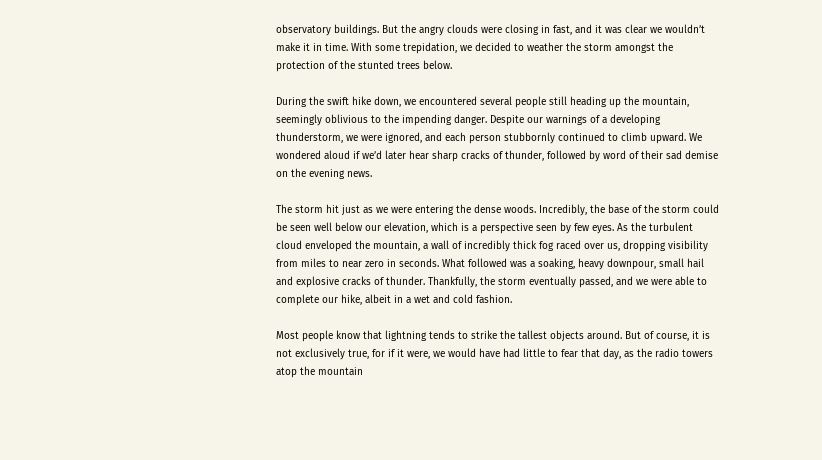observatory buildings. But the angry clouds were closing in fast, and it was clear we wouldn’t make it in time. With some trepidation, we decided to weather the storm amongst the protection of the stunted trees below.

During the swift hike down, we encountered several people still heading up the mountain, seemingly oblivious to the impending danger. Despite our warnings of a developing thunderstorm, we were ignored, and each person stubbornly continued to climb upward. We wondered aloud if we’d later hear sharp cracks of thunder, followed by word of their sad demise on the evening news.

The storm hit just as we were entering the dense woods. Incredibly, the base of the storm could be seen well below our elevation, which is a perspective seen by few eyes. As the turbulent cloud enveloped the mountain, a wall of incredibly thick fog raced over us, dropping visibility from miles to near zero in seconds. What followed was a soaking, heavy downpour, small hail and explosive cracks of thunder. Thankfully, the storm eventually passed, and we were able to complete our hike, albeit in a wet and cold fashion.

Most people know that lightning tends to strike the tallest objects around. But of course, it is not exclusively true, for if it were, we would have had little to fear that day, as the radio towers atop the mountain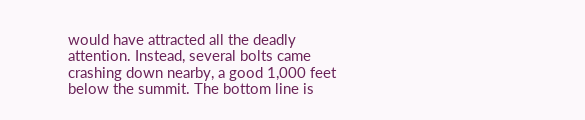would have attracted all the deadly attention. Instead, several bolts came crashing down nearby, a good 1,000 feet below the summit. The bottom line is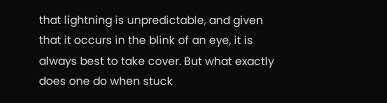that lightning is unpredictable, and given that it occurs in the blink of an eye, it is always best to take cover. But what exactly does one do when stuck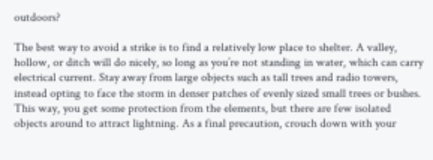outdoors?

The best way to avoid a strike is to find a relatively low place to shelter. A valley, hollow, or ditch will do nicely, so long as you’re not standing in water, which can carry electrical current. Stay away from large objects such as tall trees and radio towers, instead opting to face the storm in denser patches of evenly sized small trees or bushes. This way, you get some protection from the elements, but there are few isolated objects around to attract lightning. As a final precaution, crouch down with your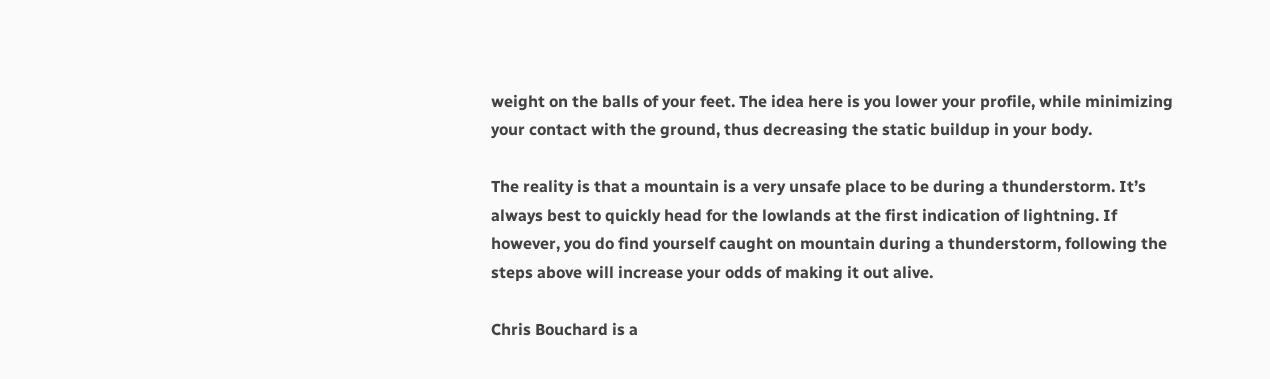weight on the balls of your feet. The idea here is you lower your profile, while minimizing your contact with the ground, thus decreasing the static buildup in your body.

The reality is that a mountain is a very unsafe place to be during a thunderstorm. It’s always best to quickly head for the lowlands at the first indication of lightning. If however, you do find yourself caught on mountain during a thunderstorm, following the steps above will increase your odds of making it out alive.

Chris Bouchard is a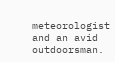meteorologist and an avid outdoorsman.